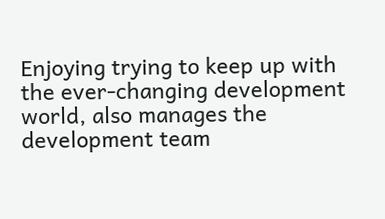Enjoying trying to keep up with the ever-changing development world, also manages the development team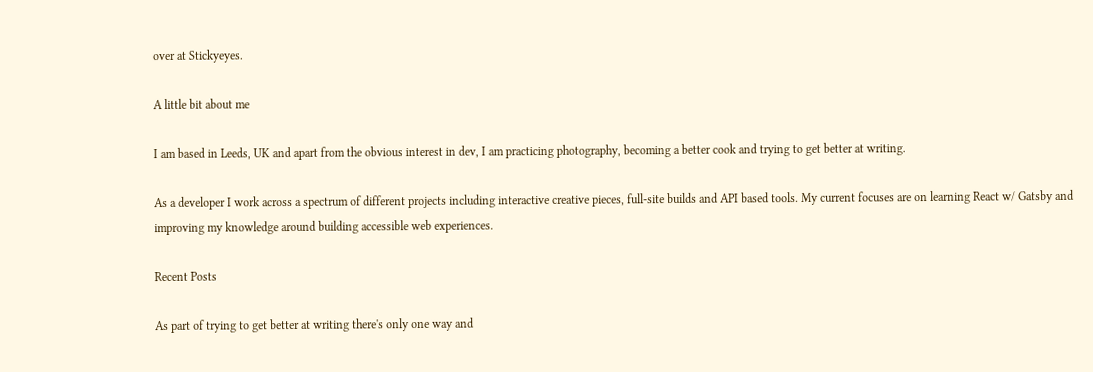over at Stickyeyes.

A little bit about me

I am based in Leeds, UK and apart from the obvious interest in dev, I am practicing photography, becoming a better cook and trying to get better at writing.

As a developer I work across a spectrum of different projects including interactive creative pieces, full-site builds and API based tools. My current focuses are on learning React w/ Gatsby and improving my knowledge around building accessible web experiences.

Recent Posts

As part of trying to get better at writing there's only one way and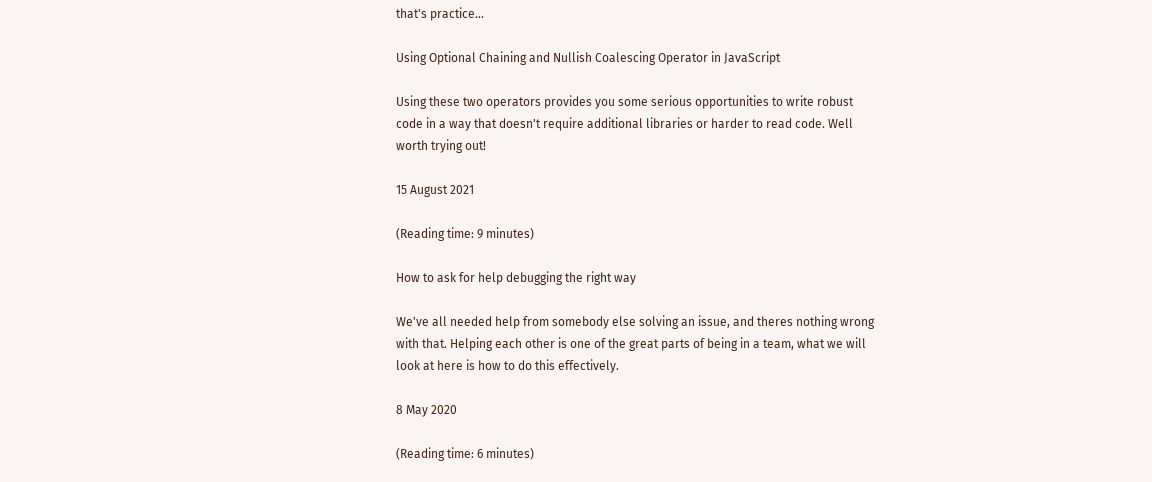that's practice...

Using Optional Chaining and Nullish Coalescing Operator in JavaScript

Using these two operators provides you some serious opportunities to write robust code in a way that doesn't require additional libraries or harder to read code. Well worth trying out!

15 August 2021

(Reading time: 9 minutes)

How to ask for help debugging the right way

We've all needed help from somebody else solving an issue, and theres nothing wrong with that. Helping each other is one of the great parts of being in a team, what we will look at here is how to do this effectively.

8 May 2020

(Reading time: 6 minutes)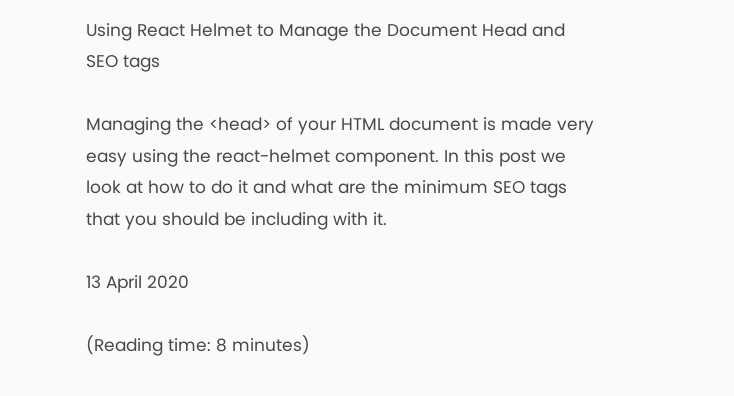Using React Helmet to Manage the Document Head and SEO tags

Managing the <head> of your HTML document is made very easy using the react-helmet component. In this post we look at how to do it and what are the minimum SEO tags that you should be including with it.

13 April 2020

(Reading time: 8 minutes)